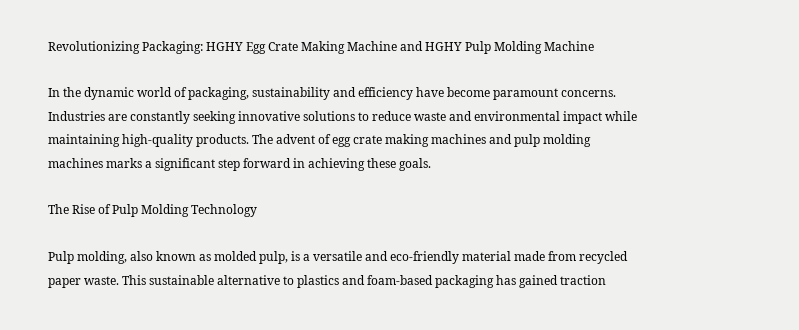Revolutionizing Packaging: HGHY Egg Crate Making Machine and HGHY Pulp Molding Machine

In the dynamic world of packaging, sustainability and efficiency have become paramount concerns. Industries are constantly seeking innovative solutions to reduce waste and environmental impact while maintaining high-quality products. The advent of egg crate making machines and pulp molding machines marks a significant step forward in achieving these goals.

The Rise of Pulp Molding Technology

Pulp molding, also known as molded pulp, is a versatile and eco-friendly material made from recycled paper waste. This sustainable alternative to plastics and foam-based packaging has gained traction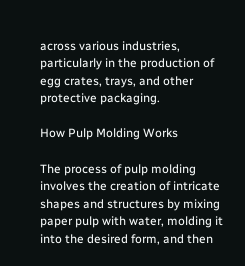across various industries, particularly in the production of egg crates, trays, and other protective packaging.

How Pulp Molding Works

The process of pulp molding involves the creation of intricate shapes and structures by mixing paper pulp with water, molding it into the desired form, and then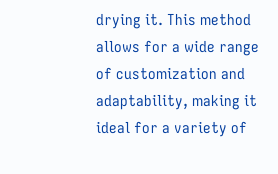drying it. This method allows for a wide range of customization and adaptability, making it ideal for a variety of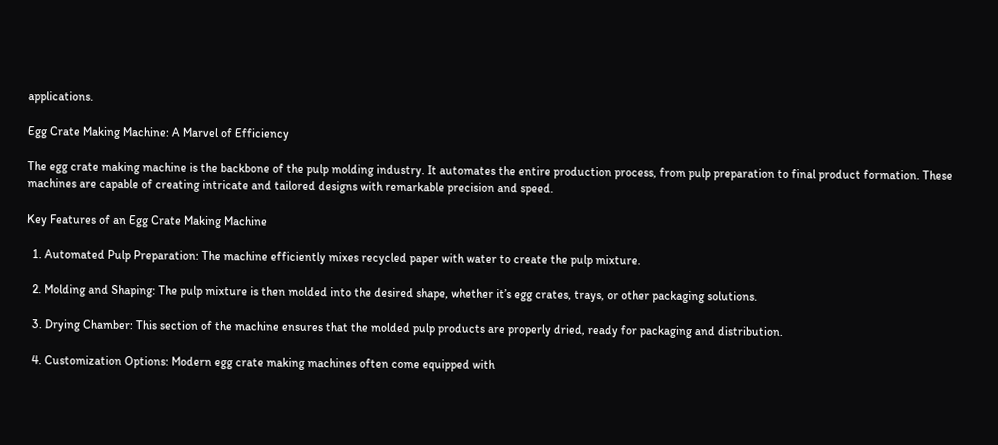applications.

Egg Crate Making Machine: A Marvel of Efficiency

The egg crate making machine is the backbone of the pulp molding industry. It automates the entire production process, from pulp preparation to final product formation. These machines are capable of creating intricate and tailored designs with remarkable precision and speed.

Key Features of an Egg Crate Making Machine

  1. Automated Pulp Preparation: The machine efficiently mixes recycled paper with water to create the pulp mixture.

  2. Molding and Shaping: The pulp mixture is then molded into the desired shape, whether it’s egg crates, trays, or other packaging solutions.

  3. Drying Chamber: This section of the machine ensures that the molded pulp products are properly dried, ready for packaging and distribution.

  4. Customization Options: Modern egg crate making machines often come equipped with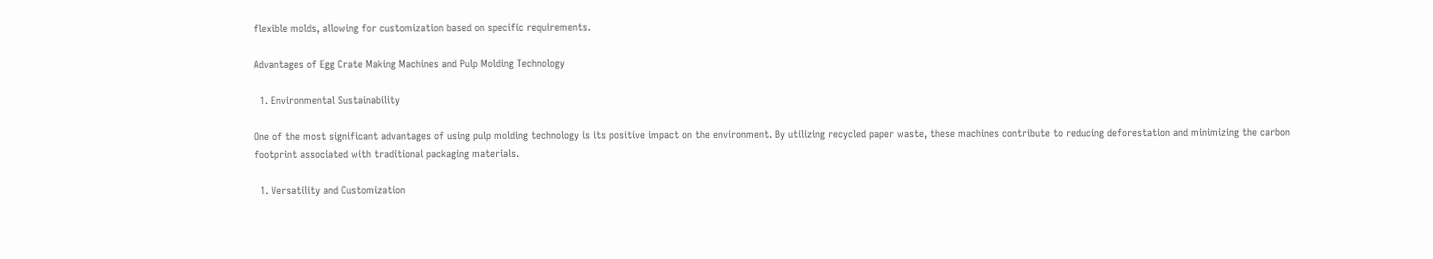flexible molds, allowing for customization based on specific requirements.

Advantages of Egg Crate Making Machines and Pulp Molding Technology

  1. Environmental Sustainability

One of the most significant advantages of using pulp molding technology is its positive impact on the environment. By utilizing recycled paper waste, these machines contribute to reducing deforestation and minimizing the carbon footprint associated with traditional packaging materials.

  1. Versatility and Customization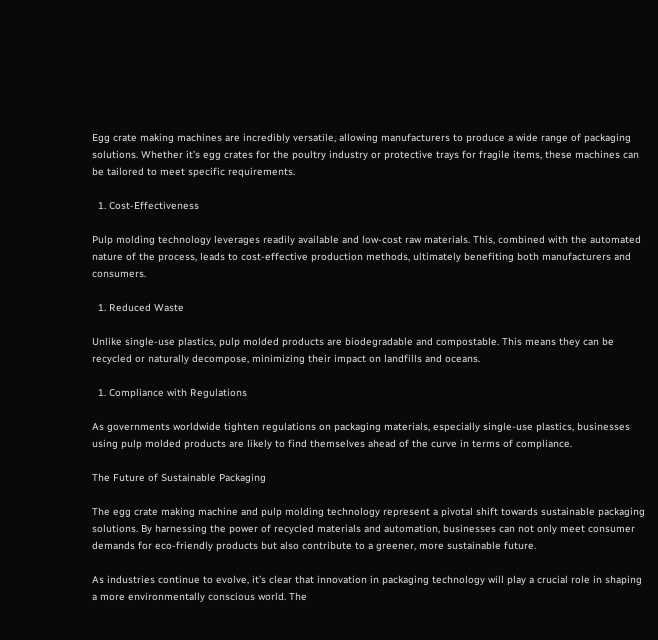Egg crate making machines are incredibly versatile, allowing manufacturers to produce a wide range of packaging solutions. Whether it’s egg crates for the poultry industry or protective trays for fragile items, these machines can be tailored to meet specific requirements.

  1. Cost-Effectiveness

Pulp molding technology leverages readily available and low-cost raw materials. This, combined with the automated nature of the process, leads to cost-effective production methods, ultimately benefiting both manufacturers and consumers.

  1. Reduced Waste

Unlike single-use plastics, pulp molded products are biodegradable and compostable. This means they can be recycled or naturally decompose, minimizing their impact on landfills and oceans.

  1. Compliance with Regulations

As governments worldwide tighten regulations on packaging materials, especially single-use plastics, businesses using pulp molded products are likely to find themselves ahead of the curve in terms of compliance.

The Future of Sustainable Packaging

The egg crate making machine and pulp molding technology represent a pivotal shift towards sustainable packaging solutions. By harnessing the power of recycled materials and automation, businesses can not only meet consumer demands for eco-friendly products but also contribute to a greener, more sustainable future.

As industries continue to evolve, it’s clear that innovation in packaging technology will play a crucial role in shaping a more environmentally conscious world. The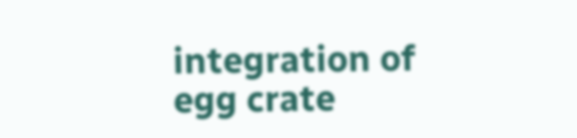integration of egg crate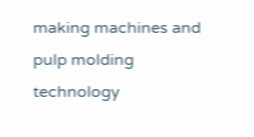making machines and pulp molding technology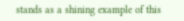stands as a shining example of this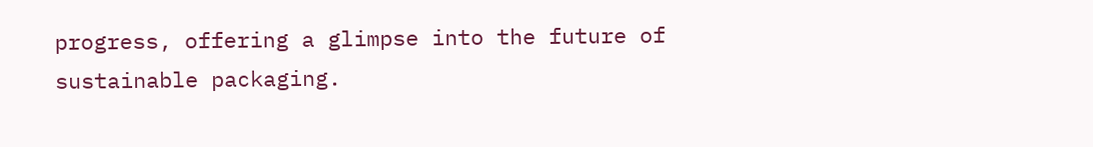progress, offering a glimpse into the future of sustainable packaging.